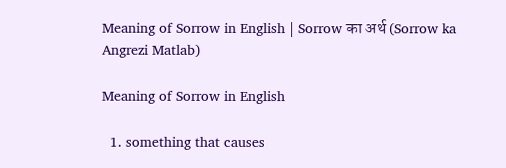Meaning of Sorrow in English | Sorrow का अर्थ (Sorrow ka Angrezi Matlab)

Meaning of Sorrow in English

  1. something that causes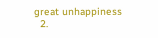great unhappiness
  2.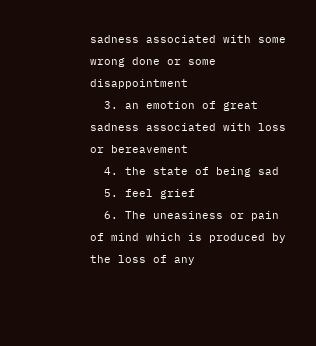sadness associated with some wrong done or some disappointment
  3. an emotion of great sadness associated with loss or bereavement
  4. the state of being sad
  5. feel grief
  6. The uneasiness or pain of mind which is produced by the loss of any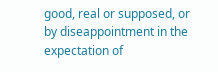good, real or supposed, or by diseappointment in the expectation of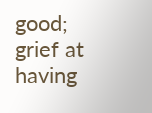good; grief at having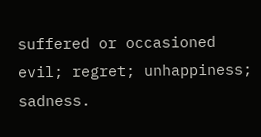suffered or occasioned evil; regret; unhappiness; sadness.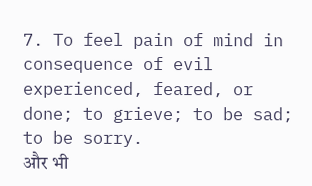7. To feel pain of mind in consequence of evil experienced, feared, or done; to grieve; to be sad; to be sorry.
और भी